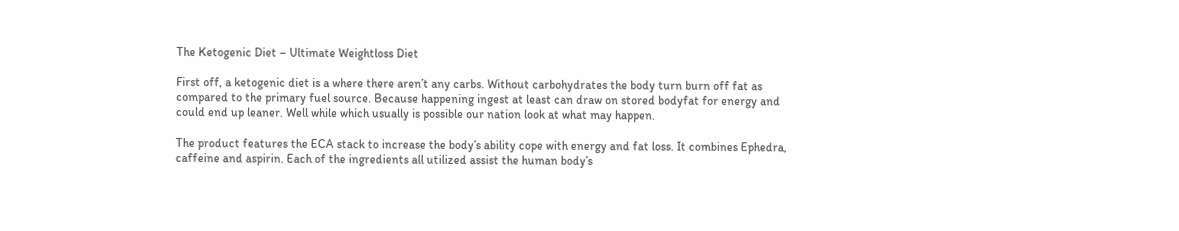The Ketogenic Diet – Ultimate Weightloss Diet

First off, a ketogenic diet is a where there aren’t any carbs. Without carbohydrates the body turn burn off fat as compared to the primary fuel source. Because happening ingest at least can draw on stored bodyfat for energy and could end up leaner. Well while which usually is possible our nation look at what may happen.

The product features the ECA stack to increase the body’s ability cope with energy and fat loss. It combines Ephedra, caffeine and aspirin. Each of the ingredients all utilized assist the human body’s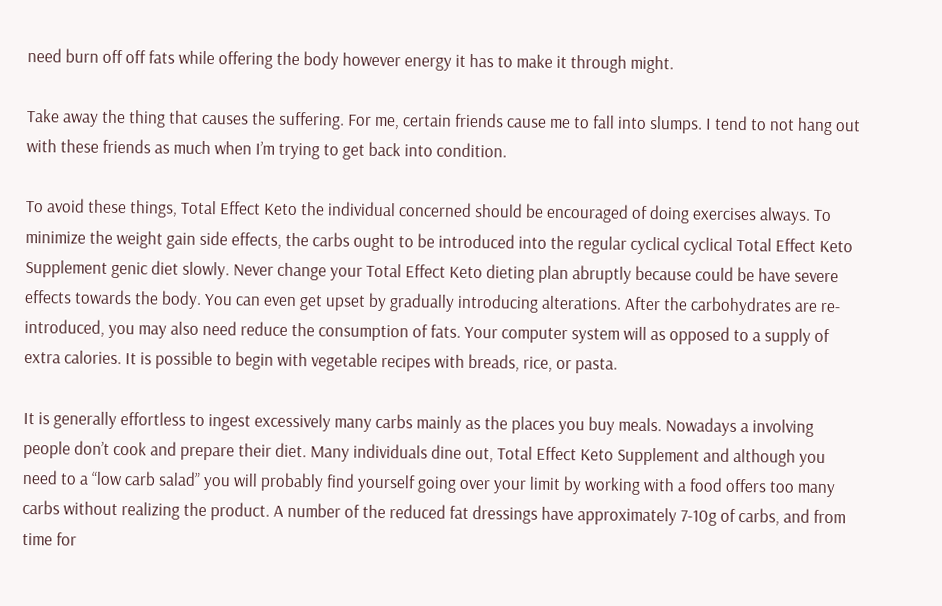need burn off off fats while offering the body however energy it has to make it through might.

Take away the thing that causes the suffering. For me, certain friends cause me to fall into slumps. I tend to not hang out with these friends as much when I’m trying to get back into condition.

To avoid these things, Total Effect Keto the individual concerned should be encouraged of doing exercises always. To minimize the weight gain side effects, the carbs ought to be introduced into the regular cyclical cyclical Total Effect Keto Supplement genic diet slowly. Never change your Total Effect Keto dieting plan abruptly because could be have severe effects towards the body. You can even get upset by gradually introducing alterations. After the carbohydrates are re-introduced, you may also need reduce the consumption of fats. Your computer system will as opposed to a supply of extra calories. It is possible to begin with vegetable recipes with breads, rice, or pasta.

It is generally effortless to ingest excessively many carbs mainly as the places you buy meals. Nowadays a involving people don’t cook and prepare their diet. Many individuals dine out, Total Effect Keto Supplement and although you need to a “low carb salad” you will probably find yourself going over your limit by working with a food offers too many carbs without realizing the product. A number of the reduced fat dressings have approximately 7-10g of carbs, and from time for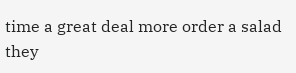time a great deal more order a salad they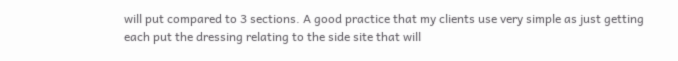will put compared to 3 sections. A good practice that my clients use very simple as just getting each put the dressing relating to the side site that will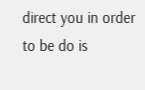direct you in order to be do is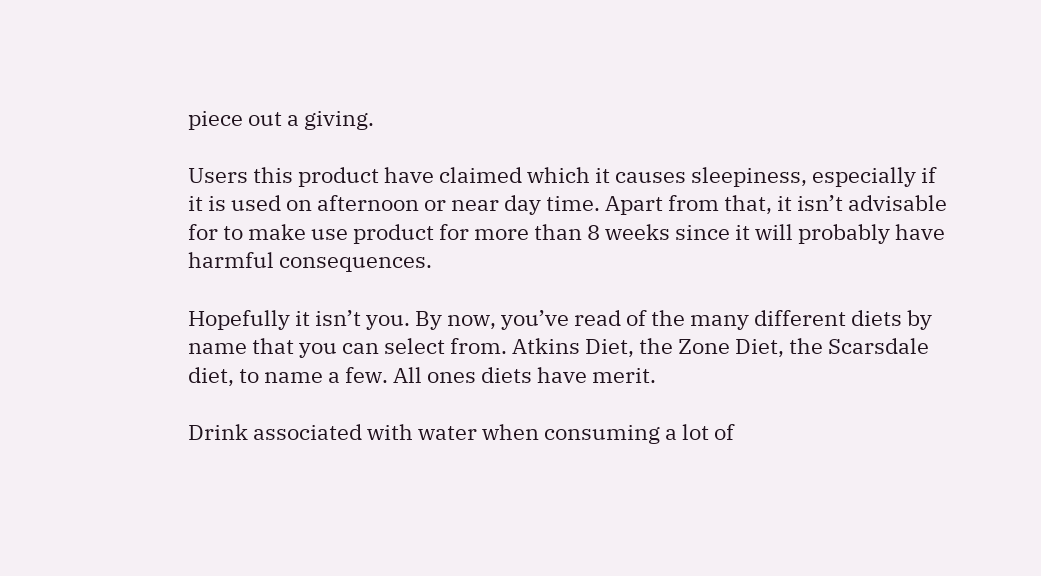piece out a giving.

Users this product have claimed which it causes sleepiness, especially if it is used on afternoon or near day time. Apart from that, it isn’t advisable for to make use product for more than 8 weeks since it will probably have harmful consequences.

Hopefully it isn’t you. By now, you’ve read of the many different diets by name that you can select from. Atkins Diet, the Zone Diet, the Scarsdale diet, to name a few. All ones diets have merit.

Drink associated with water when consuming a lot of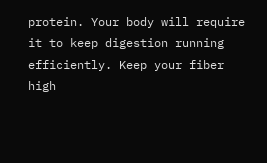protein. Your body will require it to keep digestion running efficiently. Keep your fiber high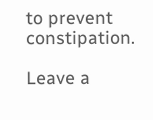to prevent constipation.

Leave a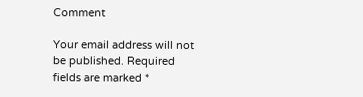Comment

Your email address will not be published. Required fields are marked *